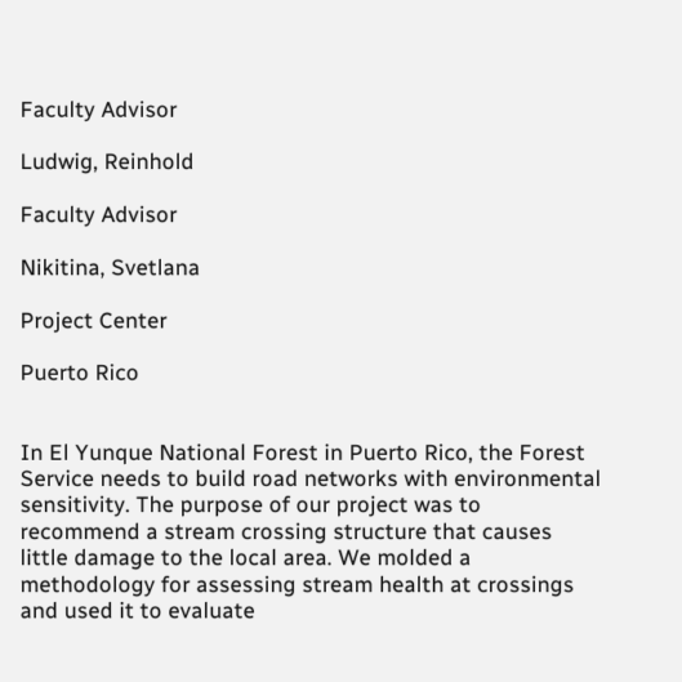Faculty Advisor

Ludwig, Reinhold

Faculty Advisor

Nikitina, Svetlana

Project Center

Puerto Rico


In El Yunque National Forest in Puerto Rico, the Forest Service needs to build road networks with environmental sensitivity. The purpose of our project was to recommend a stream crossing structure that causes little damage to the local area. We molded a methodology for assessing stream health at crossings and used it to evaluate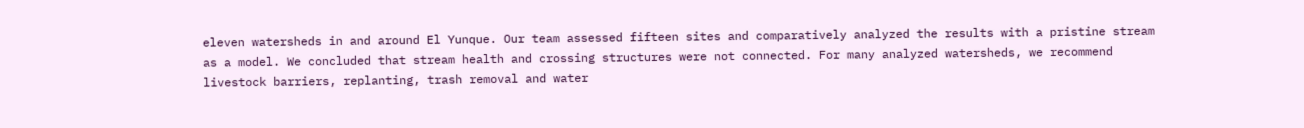eleven watersheds in and around El Yunque. Our team assessed fifteen sites and comparatively analyzed the results with a pristine stream as a model. We concluded that stream health and crossing structures were not connected. For many analyzed watersheds, we recommend livestock barriers, replanting, trash removal and water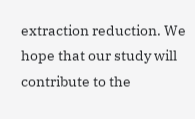extraction reduction. We hope that our study will contribute to the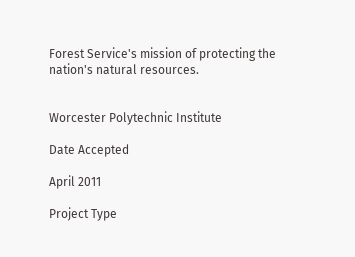Forest Service's mission of protecting the nation's natural resources.


Worcester Polytechnic Institute

Date Accepted

April 2011

Project Type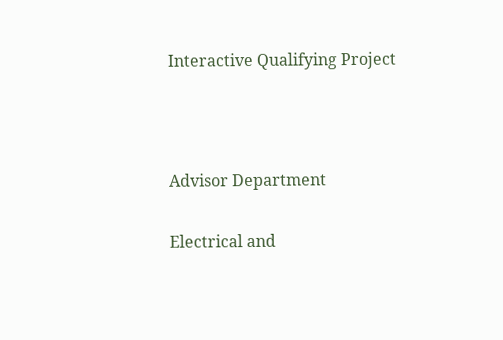Interactive Qualifying Project



Advisor Department

Electrical and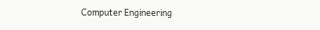Computer Engineering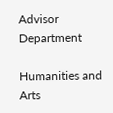Advisor Department

Humanities and Arts